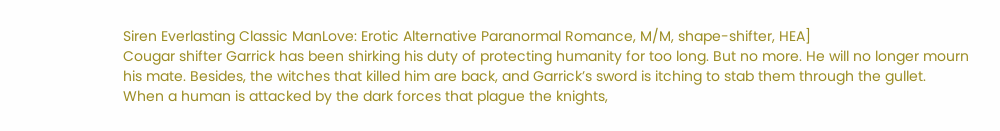Siren Everlasting Classic ManLove: Erotic Alternative Paranormal Romance, M/M, shape-shifter, HEA]
Cougar shifter Garrick has been shirking his duty of protecting humanity for too long. But no more. He will no longer mourn his mate. Besides, the witches that killed him are back, and Garrick’s sword is itching to stab them through the gullet.
When a human is attacked by the dark forces that plague the knights,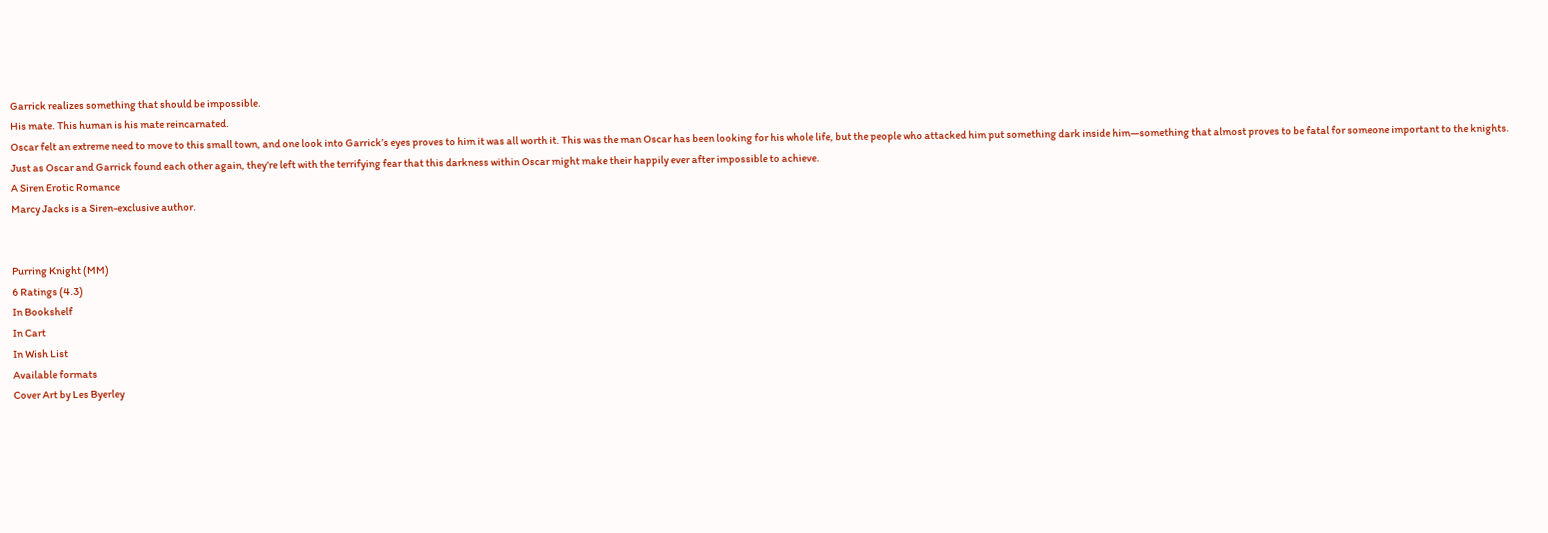Garrick realizes something that should be impossible.
His mate. This human is his mate reincarnated.
Oscar felt an extreme need to move to this small town, and one look into Garrick’s eyes proves to him it was all worth it. This was the man Oscar has been looking for his whole life, but the people who attacked him put something dark inside him—something that almost proves to be fatal for someone important to the knights. Just as Oscar and Garrick found each other again, they’re left with the terrifying fear that this darkness within Oscar might make their happily ever after impossible to achieve.
A Siren Erotic Romance
Marcy Jacks is a Siren-exclusive author.


Purring Knight (MM)
6 Ratings (4.3)
In Bookshelf
In Cart
In Wish List
Available formats
Cover Art by Les Byerley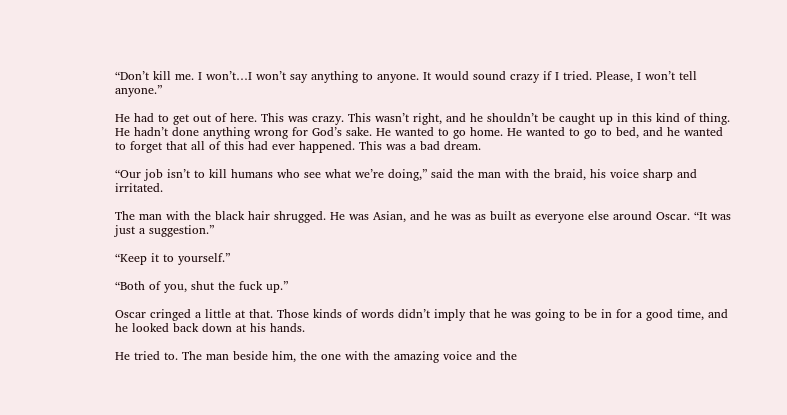“Don’t kill me. I won’t…I won’t say anything to anyone. It would sound crazy if I tried. Please, I won’t tell anyone.”

He had to get out of here. This was crazy. This wasn’t right, and he shouldn’t be caught up in this kind of thing. He hadn’t done anything wrong for God’s sake. He wanted to go home. He wanted to go to bed, and he wanted to forget that all of this had ever happened. This was a bad dream.

“Our job isn’t to kill humans who see what we’re doing,” said the man with the braid, his voice sharp and irritated.

The man with the black hair shrugged. He was Asian, and he was as built as everyone else around Oscar. “It was just a suggestion.”

“Keep it to yourself.”

“Both of you, shut the fuck up.”

Oscar cringed a little at that. Those kinds of words didn’t imply that he was going to be in for a good time, and he looked back down at his hands.

He tried to. The man beside him, the one with the amazing voice and the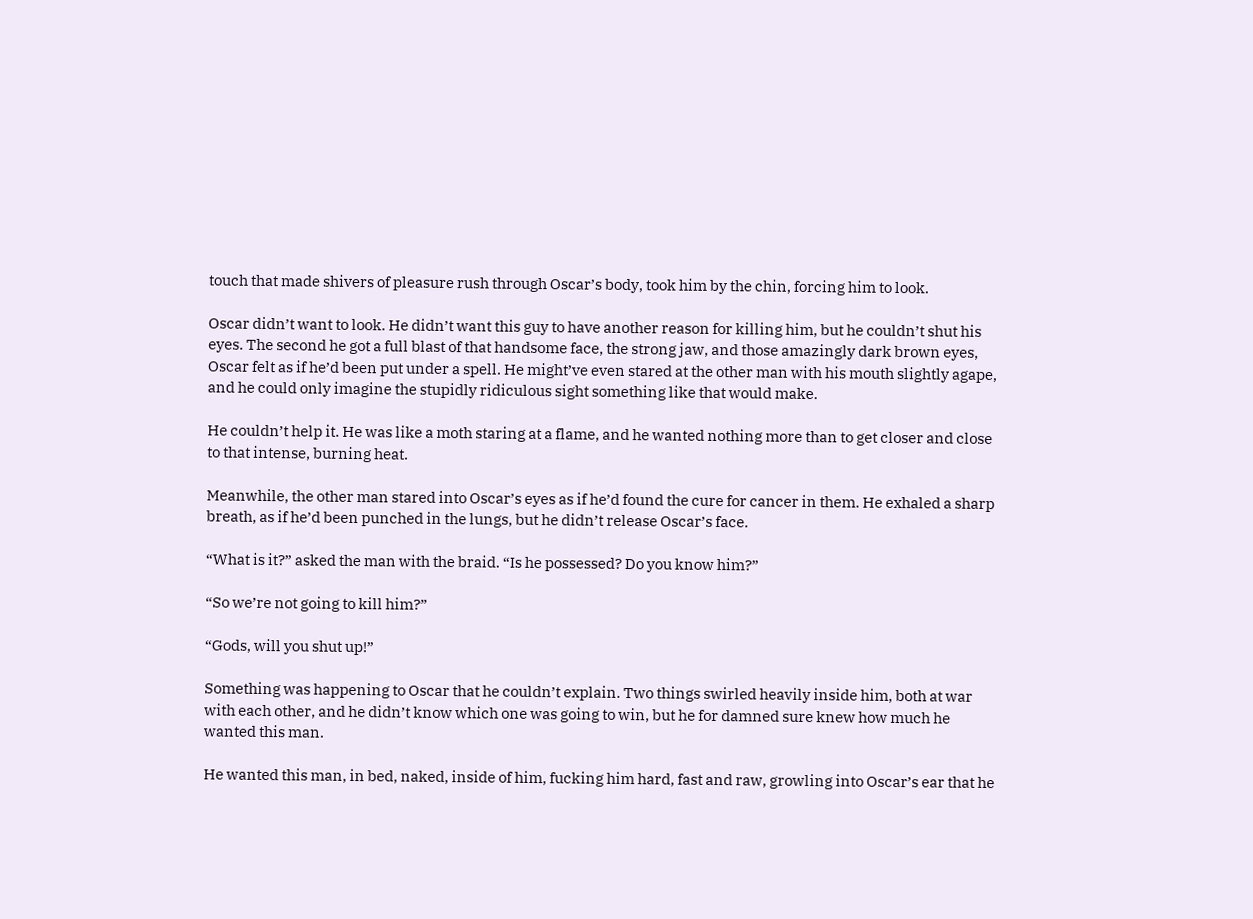touch that made shivers of pleasure rush through Oscar’s body, took him by the chin, forcing him to look.

Oscar didn’t want to look. He didn’t want this guy to have another reason for killing him, but he couldn’t shut his eyes. The second he got a full blast of that handsome face, the strong jaw, and those amazingly dark brown eyes, Oscar felt as if he’d been put under a spell. He might’ve even stared at the other man with his mouth slightly agape, and he could only imagine the stupidly ridiculous sight something like that would make.

He couldn’t help it. He was like a moth staring at a flame, and he wanted nothing more than to get closer and close to that intense, burning heat.

Meanwhile, the other man stared into Oscar’s eyes as if he’d found the cure for cancer in them. He exhaled a sharp breath, as if he’d been punched in the lungs, but he didn’t release Oscar’s face.

“What is it?” asked the man with the braid. “Is he possessed? Do you know him?”

“So we’re not going to kill him?”

“Gods, will you shut up!”

Something was happening to Oscar that he couldn’t explain. Two things swirled heavily inside him, both at war with each other, and he didn’t know which one was going to win, but he for damned sure knew how much he wanted this man.

He wanted this man, in bed, naked, inside of him, fucking him hard, fast and raw, growling into Oscar’s ear that he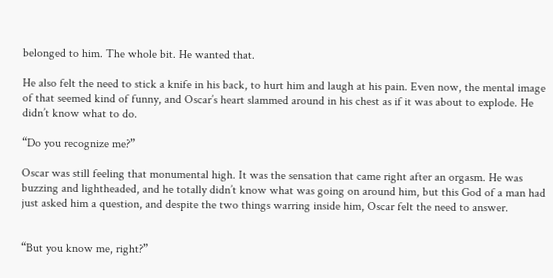belonged to him. The whole bit. He wanted that.

He also felt the need to stick a knife in his back, to hurt him and laugh at his pain. Even now, the mental image of that seemed kind of funny, and Oscar’s heart slammed around in his chest as if it was about to explode. He didn’t know what to do.

“Do you recognize me?”

Oscar was still feeling that monumental high. It was the sensation that came right after an orgasm. He was buzzing and lightheaded, and he totally didn’t know what was going on around him, but this God of a man had just asked him a question, and despite the two things warring inside him, Oscar felt the need to answer.


“But you know me, right?”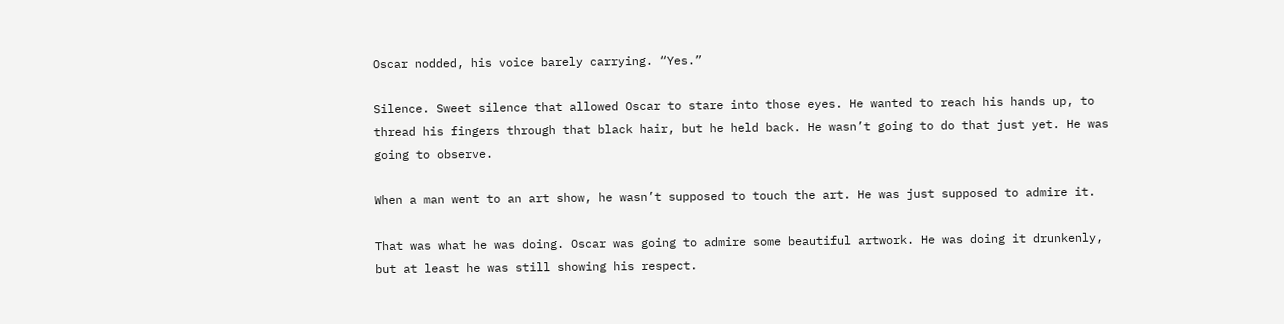Oscar nodded, his voice barely carrying. “Yes.”

Silence. Sweet silence that allowed Oscar to stare into those eyes. He wanted to reach his hands up, to thread his fingers through that black hair, but he held back. He wasn’t going to do that just yet. He was going to observe.

When a man went to an art show, he wasn’t supposed to touch the art. He was just supposed to admire it.

That was what he was doing. Oscar was going to admire some beautiful artwork. He was doing it drunkenly, but at least he was still showing his respect.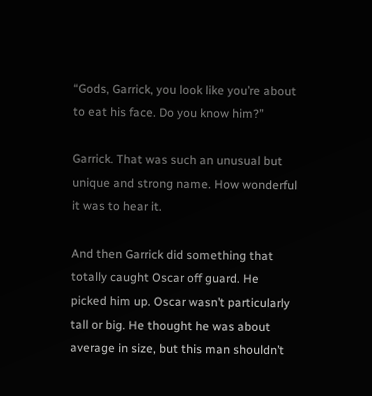“Gods, Garrick, you look like you’re about to eat his face. Do you know him?”

Garrick. That was such an unusual but unique and strong name. How wonderful it was to hear it.

And then Garrick did something that totally caught Oscar off guard. He picked him up. Oscar wasn’t particularly tall or big. He thought he was about average in size, but this man shouldn’t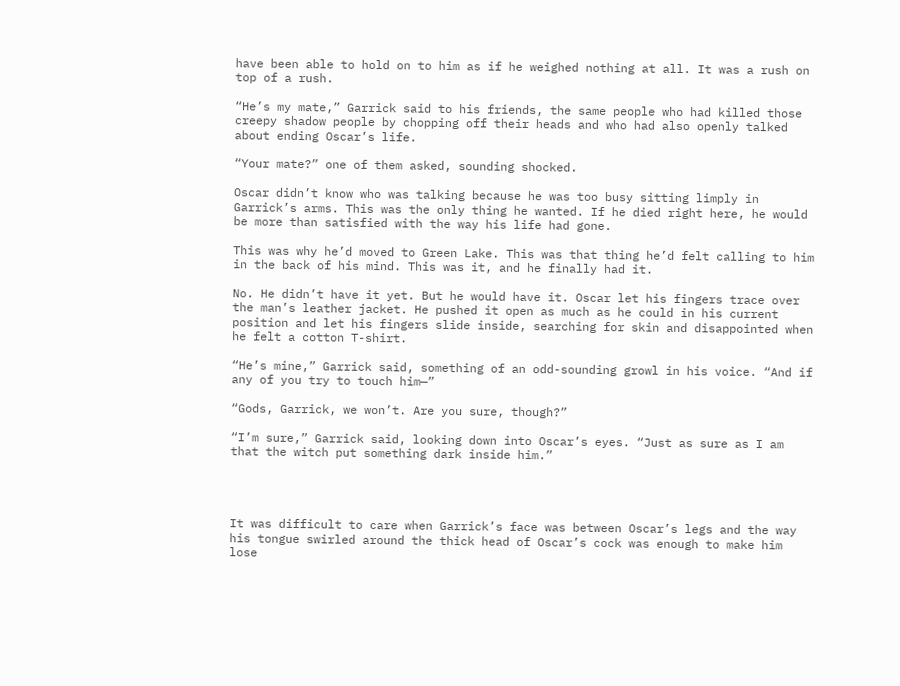have been able to hold on to him as if he weighed nothing at all. It was a rush on top of a rush.

“He’s my mate,” Garrick said to his friends, the same people who had killed those creepy shadow people by chopping off their heads and who had also openly talked about ending Oscar’s life.

“Your mate?” one of them asked, sounding shocked.

Oscar didn’t know who was talking because he was too busy sitting limply in Garrick’s arms. This was the only thing he wanted. If he died right here, he would be more than satisfied with the way his life had gone.

This was why he’d moved to Green Lake. This was that thing he’d felt calling to him in the back of his mind. This was it, and he finally had it.

No. He didn’t have it yet. But he would have it. Oscar let his fingers trace over the man’s leather jacket. He pushed it open as much as he could in his current position and let his fingers slide inside, searching for skin and disappointed when he felt a cotton T-shirt.

“He’s mine,” Garrick said, something of an odd-sounding growl in his voice. “And if any of you try to touch him—”

“Gods, Garrick, we won’t. Are you sure, though?”

“I’m sure,” Garrick said, looking down into Oscar’s eyes. “Just as sure as I am that the witch put something dark inside him.”




It was difficult to care when Garrick’s face was between Oscar’s legs and the way his tongue swirled around the thick head of Oscar’s cock was enough to make him lose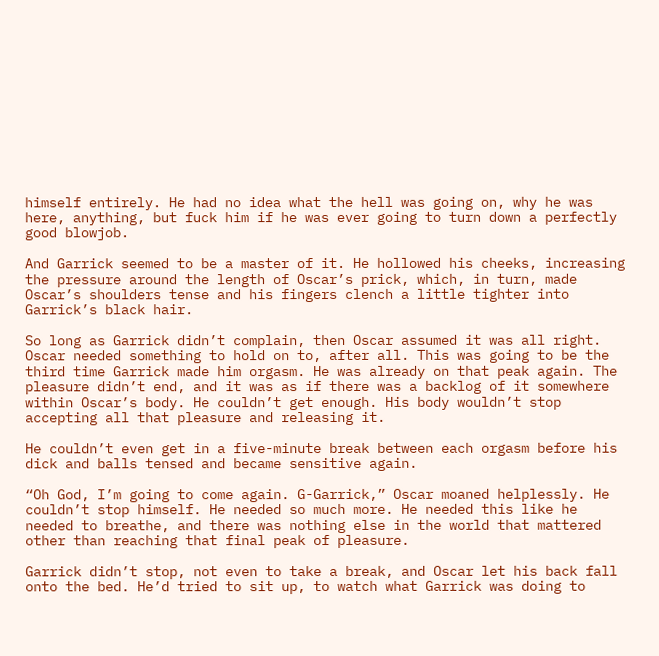himself entirely. He had no idea what the hell was going on, why he was here, anything, but fuck him if he was ever going to turn down a perfectly good blowjob.

And Garrick seemed to be a master of it. He hollowed his cheeks, increasing the pressure around the length of Oscar’s prick, which, in turn, made Oscar’s shoulders tense and his fingers clench a little tighter into Garrick’s black hair.

So long as Garrick didn’t complain, then Oscar assumed it was all right. Oscar needed something to hold on to, after all. This was going to be the third time Garrick made him orgasm. He was already on that peak again. The pleasure didn’t end, and it was as if there was a backlog of it somewhere within Oscar’s body. He couldn’t get enough. His body wouldn’t stop accepting all that pleasure and releasing it.

He couldn’t even get in a five-minute break between each orgasm before his dick and balls tensed and became sensitive again.

“Oh God, I’m going to come again. G-Garrick,” Oscar moaned helplessly. He couldn’t stop himself. He needed so much more. He needed this like he needed to breathe, and there was nothing else in the world that mattered other than reaching that final peak of pleasure.

Garrick didn’t stop, not even to take a break, and Oscar let his back fall onto the bed. He’d tried to sit up, to watch what Garrick was doing to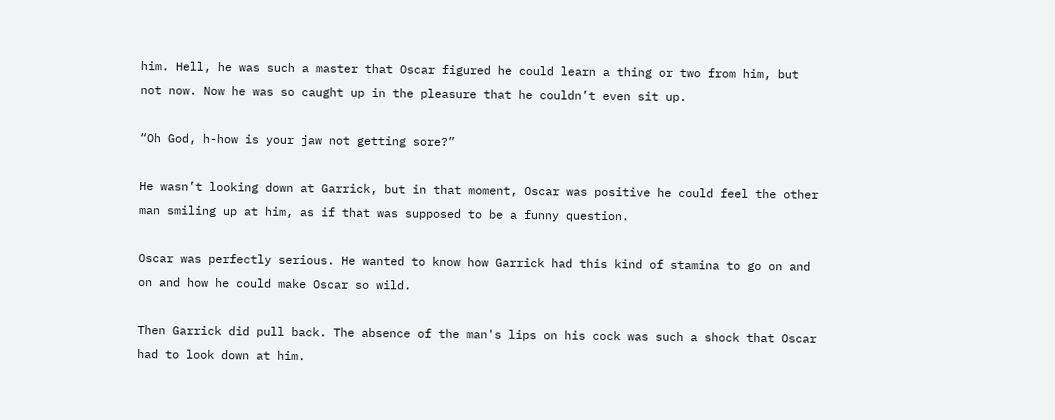him. Hell, he was such a master that Oscar figured he could learn a thing or two from him, but not now. Now he was so caught up in the pleasure that he couldn’t even sit up.

“Oh God, h-how is your jaw not getting sore?”

He wasn’t looking down at Garrick, but in that moment, Oscar was positive he could feel the other man smiling up at him, as if that was supposed to be a funny question.

Oscar was perfectly serious. He wanted to know how Garrick had this kind of stamina to go on and on and how he could make Oscar so wild.

Then Garrick did pull back. The absence of the man's lips on his cock was such a shock that Oscar had to look down at him.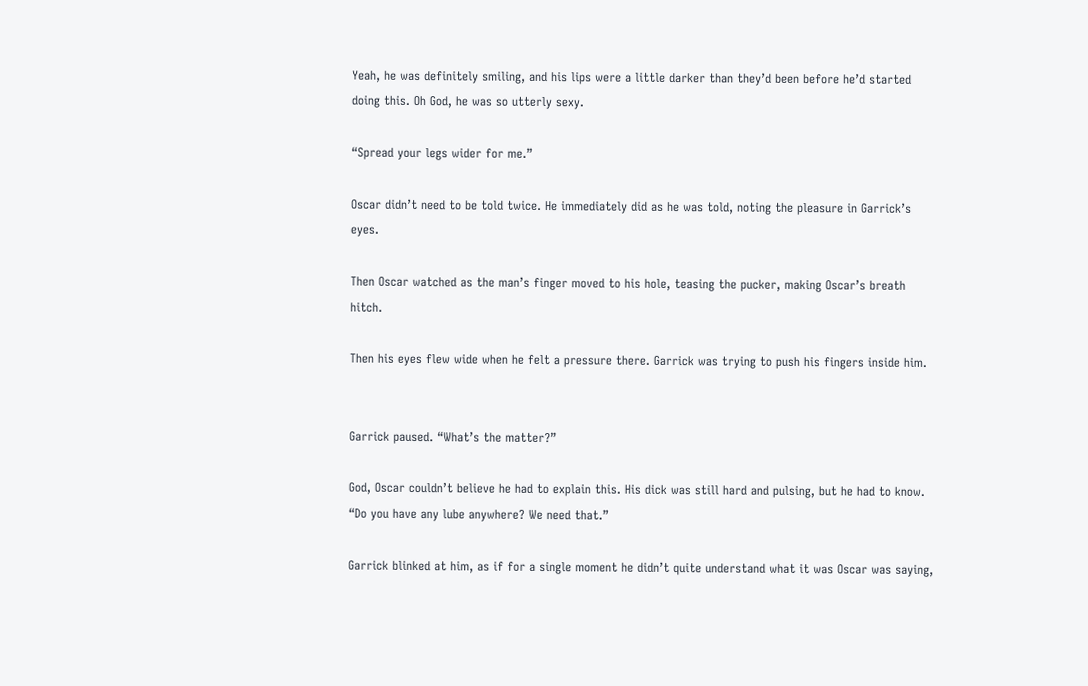Yeah, he was definitely smiling, and his lips were a little darker than they’d been before he’d started doing this. Oh God, he was so utterly sexy.

“Spread your legs wider for me.”

Oscar didn’t need to be told twice. He immediately did as he was told, noting the pleasure in Garrick’s eyes.

Then Oscar watched as the man’s finger moved to his hole, teasing the pucker, making Oscar’s breath hitch.

Then his eyes flew wide when he felt a pressure there. Garrick was trying to push his fingers inside him.


Garrick paused. “What’s the matter?”

God, Oscar couldn’t believe he had to explain this. His dick was still hard and pulsing, but he had to know. “Do you have any lube anywhere? We need that.”

Garrick blinked at him, as if for a single moment he didn’t quite understand what it was Oscar was saying,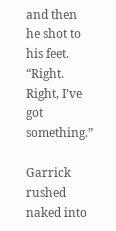and then he shot to his feet. “Right. Right, I’ve got something.”

Garrick rushed naked into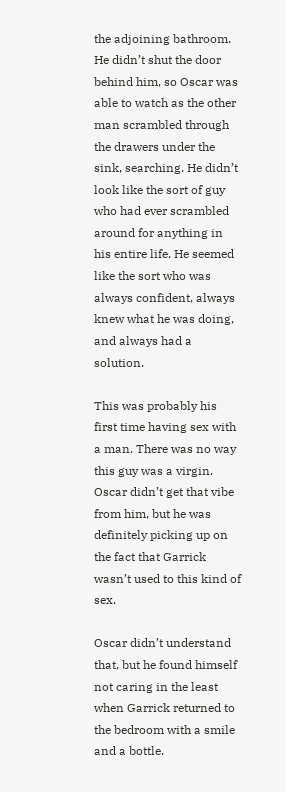the adjoining bathroom. He didn’t shut the door behind him, so Oscar was able to watch as the other man scrambled through the drawers under the sink, searching. He didn’t look like the sort of guy who had ever scrambled around for anything in his entire life. He seemed like the sort who was always confident, always knew what he was doing, and always had a solution.

This was probably his first time having sex with a man. There was no way this guy was a virgin. Oscar didn’t get that vibe from him, but he was definitely picking up on the fact that Garrick wasn’t used to this kind of sex.

Oscar didn’t understand that, but he found himself not caring in the least when Garrick returned to the bedroom with a smile and a bottle.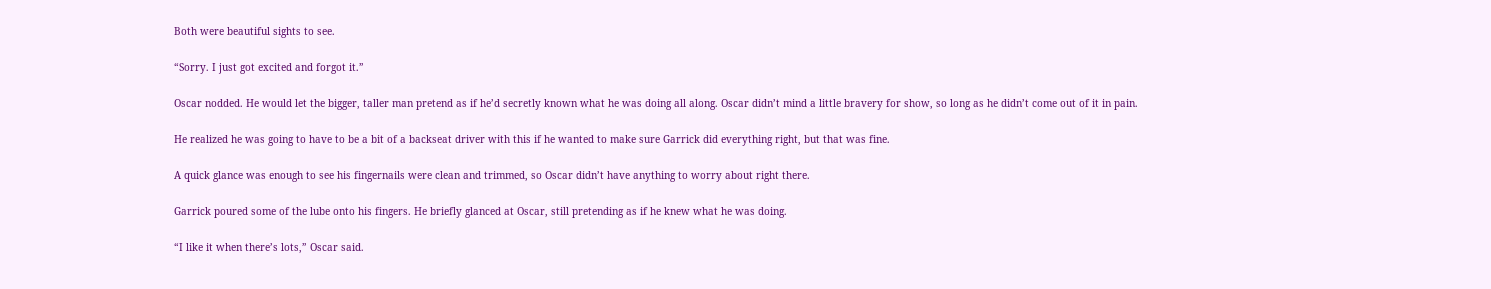Both were beautiful sights to see.

“Sorry. I just got excited and forgot it.”

Oscar nodded. He would let the bigger, taller man pretend as if he’d secretly known what he was doing all along. Oscar didn’t mind a little bravery for show, so long as he didn’t come out of it in pain.

He realized he was going to have to be a bit of a backseat driver with this if he wanted to make sure Garrick did everything right, but that was fine.

A quick glance was enough to see his fingernails were clean and trimmed, so Oscar didn’t have anything to worry about right there.

Garrick poured some of the lube onto his fingers. He briefly glanced at Oscar, still pretending as if he knew what he was doing.

“I like it when there’s lots,” Oscar said.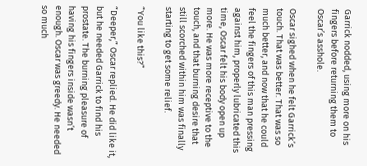Garrick nodded, using more on his fingers before returning them to Oscar’s asshole.

Oscar sighed when he felt Garrick’s touch. That was better. That was so much better, and now that he could feel the fingers of this man pressing against him, properly lubricated this time, Oscar felt his body open up more. He was more receptive to the touch, and that burning desire that still scorched within him was finally starting to get some relief.

“You like this?”

“Deeper,” Oscar replied. He did like it, but he needed Garrick to find his prostate. The burning pleasure of having his fingers inside wasn’t enough. Oscar was greedy. He needed so much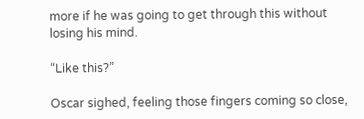more if he was going to get through this without losing his mind.

“Like this?”

Oscar sighed, feeling those fingers coming so close,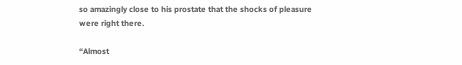so amazingly close to his prostate that the shocks of pleasure were right there.

“Almost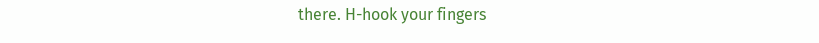there. H-hook your fingers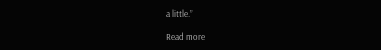a little.”

Read more